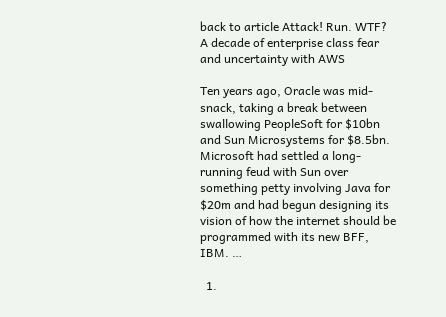back to article Attack! Run. WTF? A decade of enterprise class fear and uncertainty with AWS

Ten years ago, Oracle was mid-snack, taking a break between swallowing PeopleSoft for $10bn and Sun Microsystems for $8.5bn. Microsoft had settled a long-running feud with Sun over something petty involving Java for $20m and had begun designing its vision of how the internet should be programmed with its new BFF, IBM. …

  1.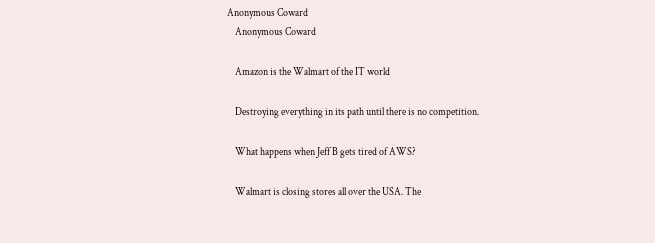Anonymous Coward
    Anonymous Coward

    Amazon is the Walmart of the IT world

    Destroying everything in its path until there is no competition.

    What happens when Jeff B gets tired of AWS?

    Walmart is closing stores all over the USA. The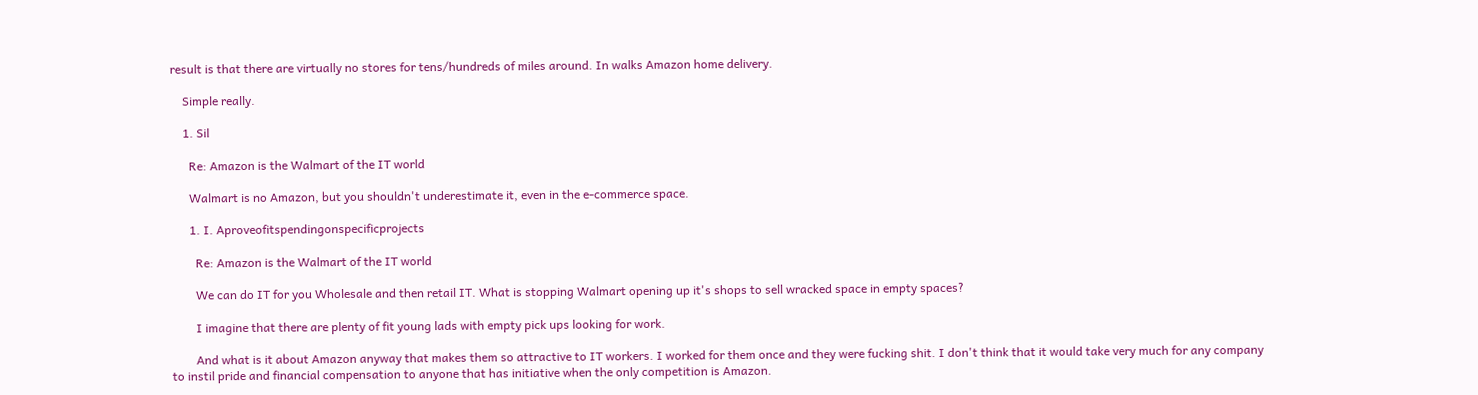result is that there are virtually no stores for tens/hundreds of miles around. In walks Amazon home delivery.

    Simple really.

    1. Sil

      Re: Amazon is the Walmart of the IT world

      Walmart is no Amazon, but you shouldn't underestimate it, even in the e-commerce space.

      1. I. Aproveofitspendingonspecificprojects

        Re: Amazon is the Walmart of the IT world

        We can do IT for you Wholesale and then retail IT. What is stopping Walmart opening up it's shops to sell wracked space in empty spaces?

        I imagine that there are plenty of fit young lads with empty pick ups looking for work.

        And what is it about Amazon anyway that makes them so attractive to IT workers. I worked for them once and they were fucking shit. I don't think that it would take very much for any company to instil pride and financial compensation to anyone that has initiative when the only competition is Amazon.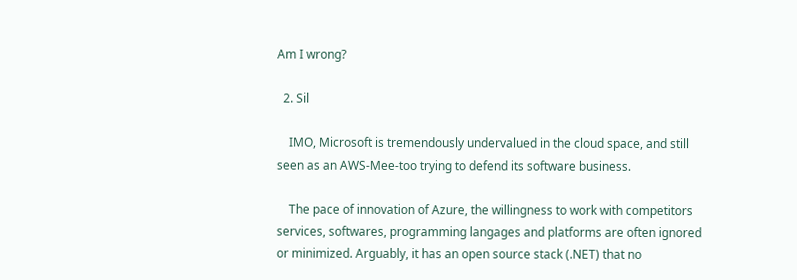Am I wrong?

  2. Sil

    IMO, Microsoft is tremendously undervalued in the cloud space, and still seen as an AWS-Mee-too trying to defend its software business.

    The pace of innovation of Azure, the willingness to work with competitors services, softwares, programming langages and platforms are often ignored or minimized. Arguably, it has an open source stack (.NET) that no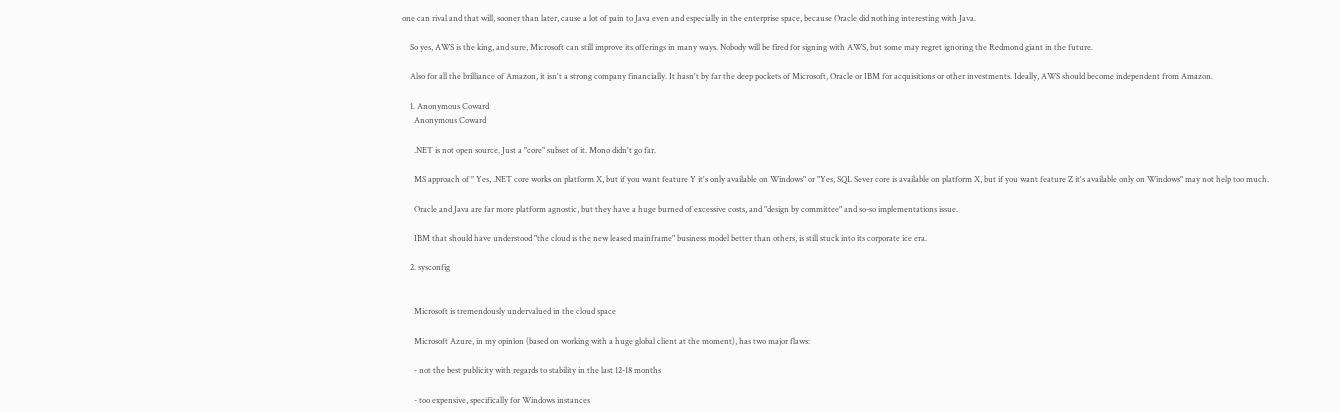one can rival and that will, sooner than later, cause a lot of pain to Java even and especially in the enterprise space, because Oracle did nothing interesting with Java.

    So yes, AWS is the king, and sure, Microsoft can still improve its offerings in many ways. Nobody will be fired for signing with AWS, but some may regret ignoring the Redmond giant in the future.

    Also for all the brilliance of Amazon, it isn't a strong company financially. It hasn't by far the deep pockets of Microsoft, Oracle or IBM for acquisitions or other investments. Ideally, AWS should become independent from Amazon.

    1. Anonymous Coward
      Anonymous Coward

      .NET is not open source. Just a "core" subset of it. Mono didn't go far.

      MS approach of " Yes, .NET core works on platform X, but if you want feature Y it's only available on Windows" or "Yes, SQL Sever core is available on platform X, but if you want feature Z it's available only on Windows" may not help too much.

      Oracle and Java are far more platform agnostic, but they have a huge burned of excessive costs, and "design by committee" and so-so implementations issue.

      IBM that should have understood "the cloud is the new leased mainframe" business model better than others, is still stuck into its corporate ice era.

    2. sysconfig


      Microsoft is tremendously undervalued in the cloud space

      Microsoft Azure, in my opinion (based on working with a huge global client at the moment), has two major flaws:

      - not the best publicity with regards to stability in the last 12-18 months

      - too expensive, specifically for Windows instances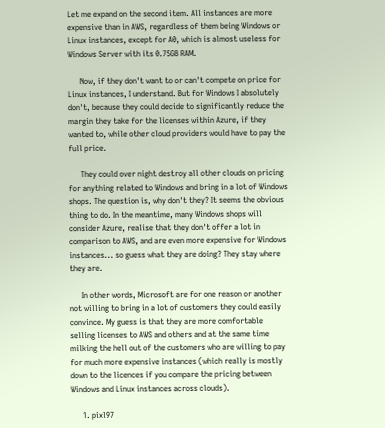Let me expand on the second item. All instances are more expensive than in AWS, regardless of them being Windows or Linux instances, except for A0, which is almost useless for Windows Server with its 0.75GB RAM.

      Now, if they don't want to or can't compete on price for Linux instances, I understand. But for Windows I absolutely don't, because they could decide to significantly reduce the margin they take for the licenses within Azure, if they wanted to, while other cloud providers would have to pay the full price.

      They could over night destroy all other clouds on pricing for anything related to Windows and bring in a lot of Windows shops. The question is, why don't they? It seems the obvious thing to do. In the meantime, many Windows shops will consider Azure, realise that they don't offer a lot in comparison to AWS, and are even more expensive for Windows instances... so guess what they are doing? They stay where they are.

      In other words, Microsoft are for one reason or another not willing to bring in a lot of customers they could easily convince. My guess is that they are more comfortable selling licenses to AWS and others and at the same time milking the hell out of the customers who are willing to pay for much more expensive instances (which really is mostly down to the licences if you compare the pricing between Windows and Linux instances across clouds).

      1. pixl97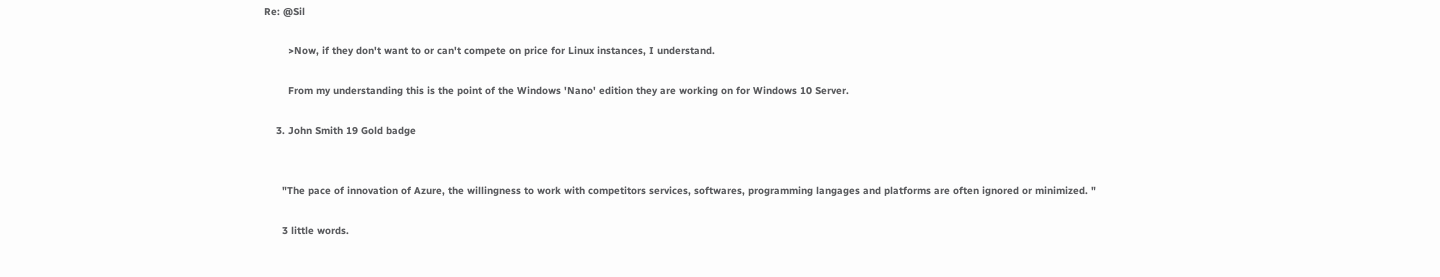Re: @Sil

        >Now, if they don't want to or can't compete on price for Linux instances, I understand.

        From my understanding this is the point of the Windows 'Nano' edition they are working on for Windows 10 Server.

    3. John Smith 19 Gold badge


      "The pace of innovation of Azure, the willingness to work with competitors services, softwares, programming langages and platforms are often ignored or minimized. "

      3 little words.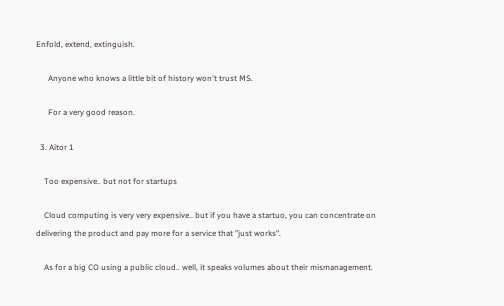Enfold, extend, extinguish.

      Anyone who knows a little bit of history won't trust MS.

      For a very good reason.

  3. Aitor 1

    Too expensive.. but not for startups

    Cloud computing is very very expensive.. but if you have a startuo, you can concentrate on delivering the product and pay more for a service that "just works".

    As for a big CO using a public cloud.. well, it speaks volumes about their mismanagement.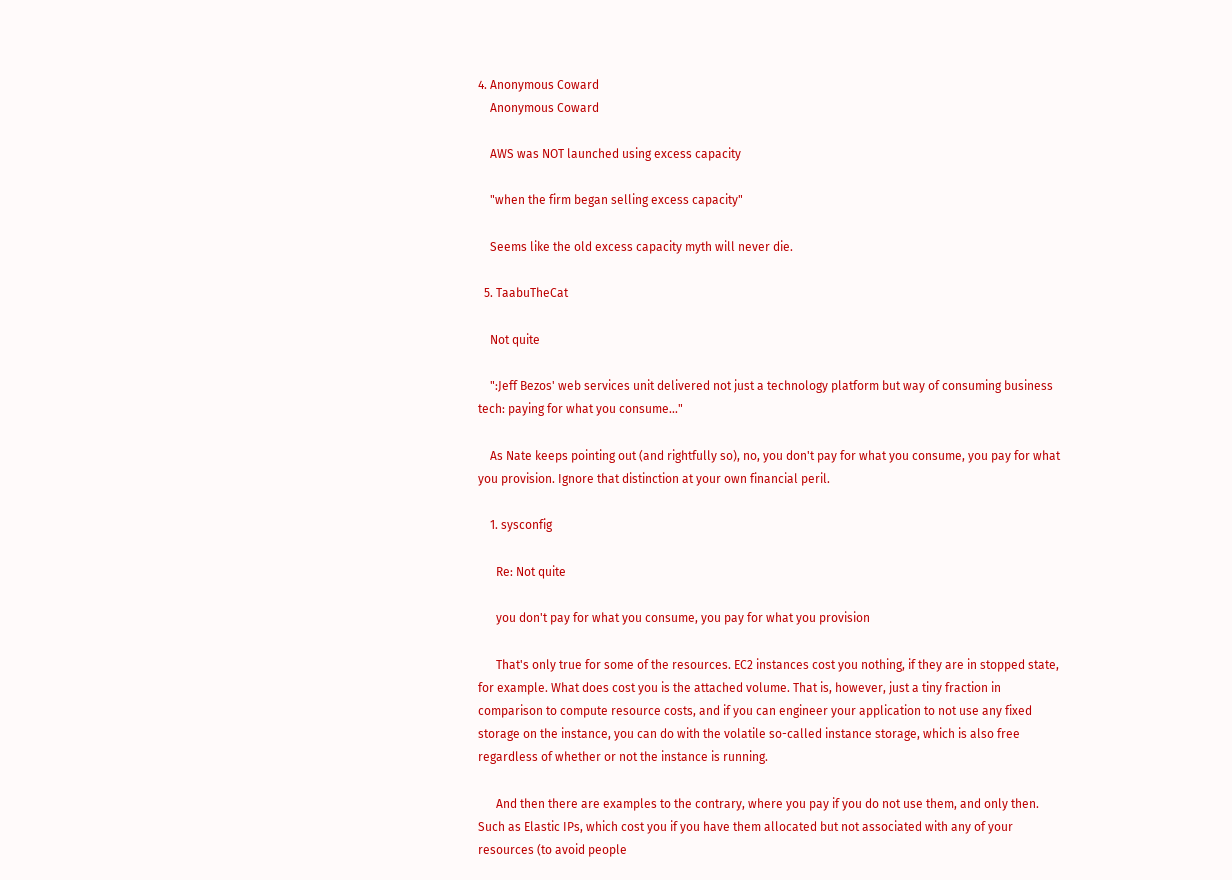4. Anonymous Coward
    Anonymous Coward

    AWS was NOT launched using excess capacity

    "when the firm began selling excess capacity"

    Seems like the old excess capacity myth will never die.

  5. TaabuTheCat

    Not quite

    ":Jeff Bezos' web services unit delivered not just a technology platform but way of consuming business tech: paying for what you consume..."

    As Nate keeps pointing out (and rightfully so), no, you don't pay for what you consume, you pay for what you provision. Ignore that distinction at your own financial peril.

    1. sysconfig

      Re: Not quite

      you don't pay for what you consume, you pay for what you provision

      That's only true for some of the resources. EC2 instances cost you nothing, if they are in stopped state, for example. What does cost you is the attached volume. That is, however, just a tiny fraction in comparison to compute resource costs, and if you can engineer your application to not use any fixed storage on the instance, you can do with the volatile so-called instance storage, which is also free regardless of whether or not the instance is running.

      And then there are examples to the contrary, where you pay if you do not use them, and only then. Such as Elastic IPs, which cost you if you have them allocated but not associated with any of your resources (to avoid people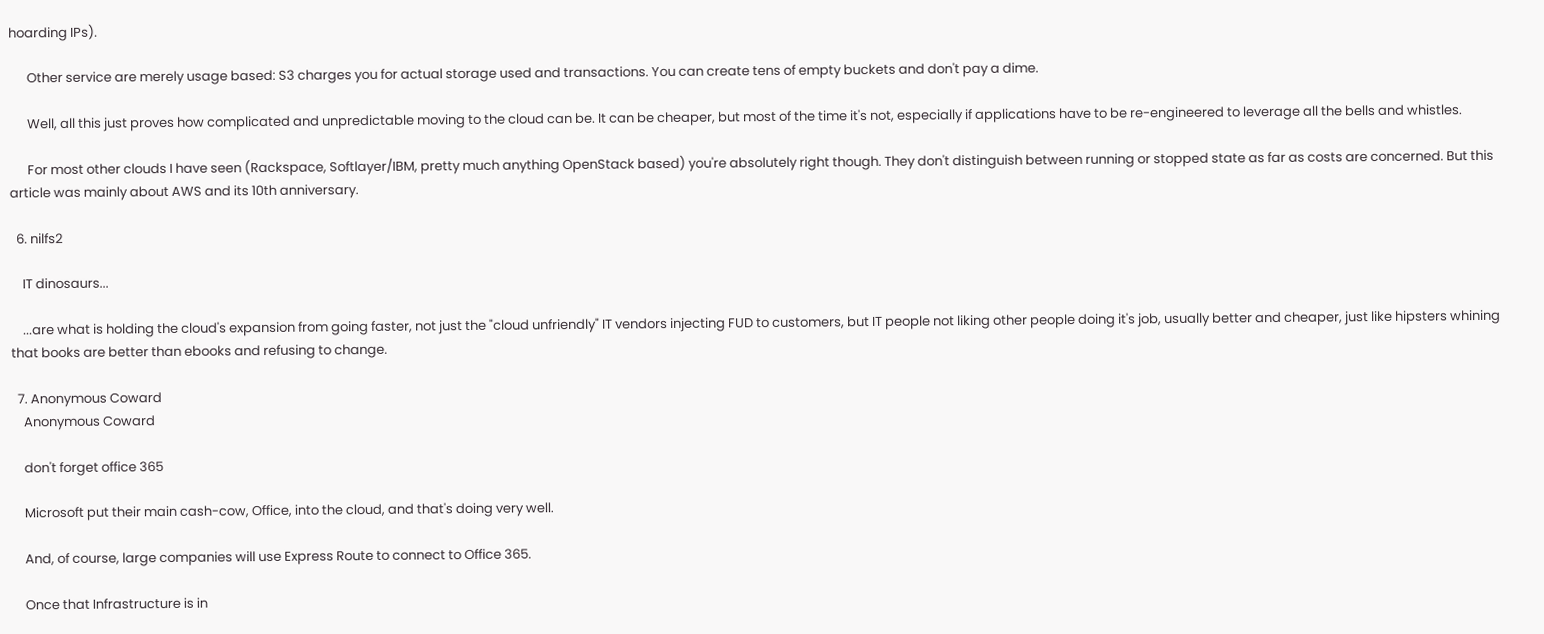hoarding IPs).

      Other service are merely usage based: S3 charges you for actual storage used and transactions. You can create tens of empty buckets and don't pay a dime.

      Well, all this just proves how complicated and unpredictable moving to the cloud can be. It can be cheaper, but most of the time it's not, especially if applications have to be re-engineered to leverage all the bells and whistles.

      For most other clouds I have seen (Rackspace, Softlayer/IBM, pretty much anything OpenStack based) you're absolutely right though. They don't distinguish between running or stopped state as far as costs are concerned. But this article was mainly about AWS and its 10th anniversary.

  6. nilfs2

    IT dinosaurs...

    ...are what is holding the cloud's expansion from going faster, not just the "cloud unfriendly" IT vendors injecting FUD to customers, but IT people not liking other people doing it's job, usually better and cheaper, just like hipsters whining that books are better than ebooks and refusing to change.

  7. Anonymous Coward
    Anonymous Coward

    don't forget office 365

    Microsoft put their main cash-cow, Office, into the cloud, and that's doing very well.

    And, of course, large companies will use Express Route to connect to Office 365.

    Once that Infrastructure is in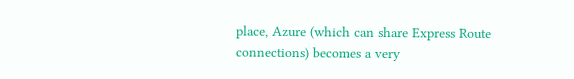place, Azure (which can share Express Route connections) becomes a very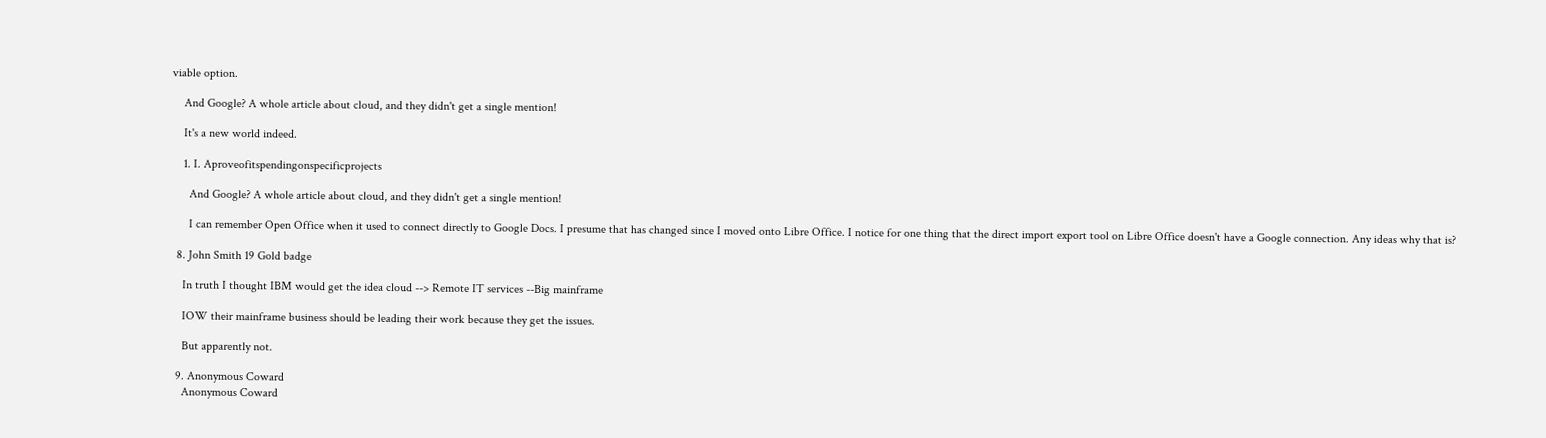viable option.

    And Google? A whole article about cloud, and they didn't get a single mention!

    It's a new world indeed.

    1. I. Aproveofitspendingonspecificprojects

      And Google? A whole article about cloud, and they didn't get a single mention!

      I can remember Open Office when it used to connect directly to Google Docs. I presume that has changed since I moved onto Libre Office. I notice for one thing that the direct import export tool on Libre Office doesn't have a Google connection. Any ideas why that is?

  8. John Smith 19 Gold badge

    In truth I thought IBM would get the idea cloud --> Remote IT services --Big mainframe

    IOW their mainframe business should be leading their work because they get the issues.

    But apparently not.

  9. Anonymous Coward
    Anonymous Coward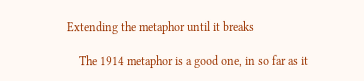Extending the metaphor until it breaks

    The 1914 metaphor is a good one, in so far as it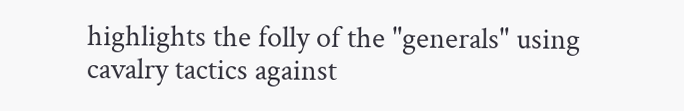highlights the folly of the "generals" using cavalry tactics against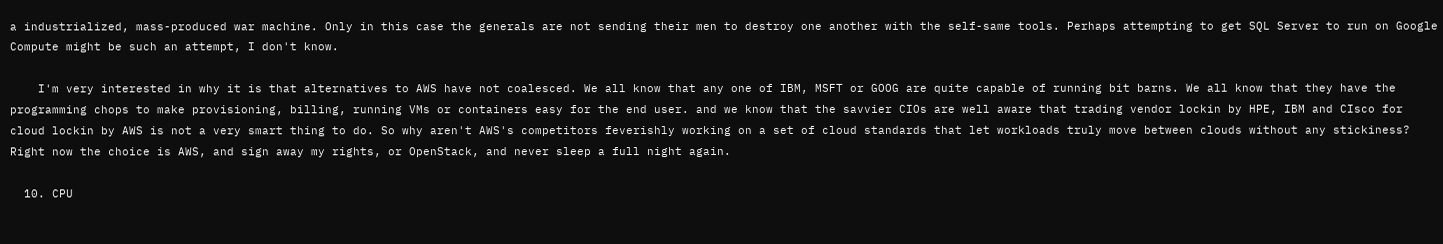a industrialized, mass-produced war machine. Only in this case the generals are not sending their men to destroy one another with the self-same tools. Perhaps attempting to get SQL Server to run on Google Compute might be such an attempt, I don't know.

    I'm very interested in why it is that alternatives to AWS have not coalesced. We all know that any one of IBM, MSFT or GOOG are quite capable of running bit barns. We all know that they have the programming chops to make provisioning, billing, running VMs or containers easy for the end user. and we know that the savvier CIOs are well aware that trading vendor lockin by HPE, IBM and CIsco for cloud lockin by AWS is not a very smart thing to do. So why aren't AWS's competitors feverishly working on a set of cloud standards that let workloads truly move between clouds without any stickiness? Right now the choice is AWS, and sign away my rights, or OpenStack, and never sleep a full night again.

  10. CPU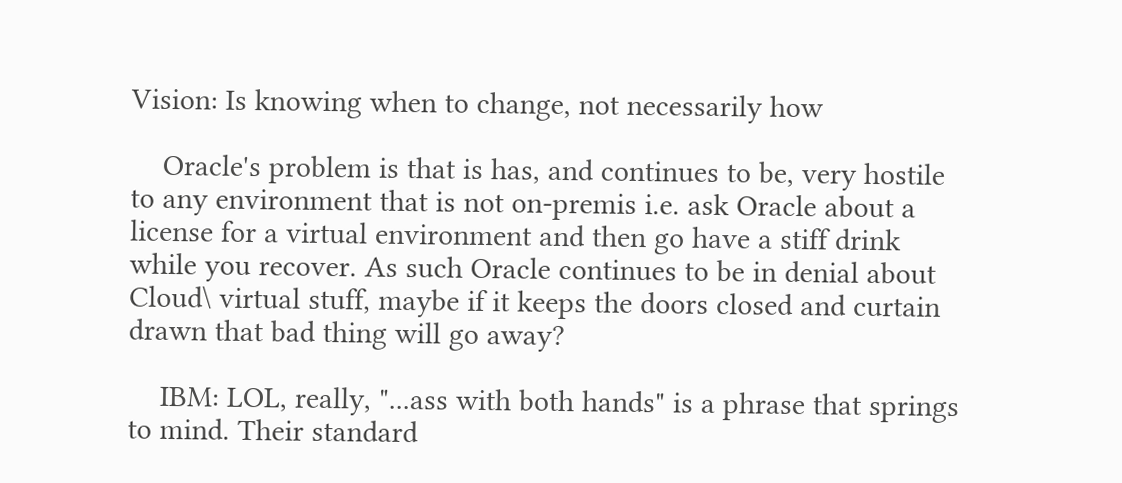Vision: Is knowing when to change, not necessarily how

    Oracle's problem is that is has, and continues to be, very hostile to any environment that is not on-premis i.e. ask Oracle about a license for a virtual environment and then go have a stiff drink while you recover. As such Oracle continues to be in denial about Cloud\ virtual stuff, maybe if it keeps the doors closed and curtain drawn that bad thing will go away?

    IBM: LOL, really, "...ass with both hands" is a phrase that springs to mind. Their standard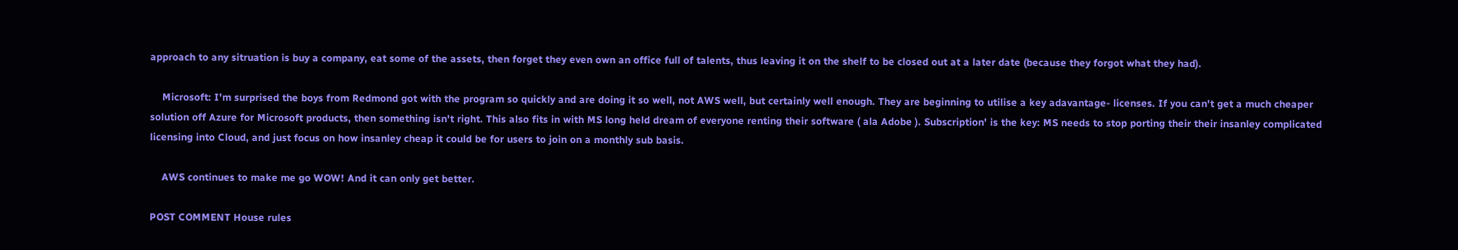approach to any sitruation is buy a company, eat some of the assets, then forget they even own an office full of talents, thus leaving it on the shelf to be closed out at a later date (because they forgot what they had).

    Microsoft: I'm surprised the boys from Redmond got with the program so quickly and are doing it so well, not AWS well, but certainly well enough. They are beginning to utilise a key adavantage- licenses. If you can't get a much cheaper solution off Azure for Microsoft products, then something isn't right. This also fits in with MS long held dream of everyone renting their software ( ala Adobe ). Subscription' is the key: MS needs to stop porting their their insanley complicated licensing into Cloud, and just focus on how insanley cheap it could be for users to join on a monthly sub basis.

    AWS continues to make me go WOW! And it can only get better.

POST COMMENT House rules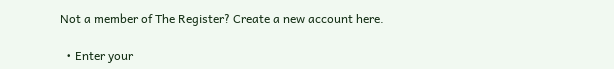Not a member of The Register? Create a new account here.

  • Enter your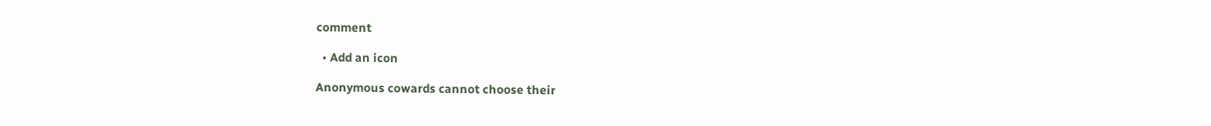comment

  • Add an icon

Anonymous cowards cannot choose their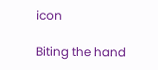icon

Biting the hand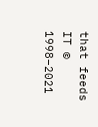that feeds IT © 1998–2021